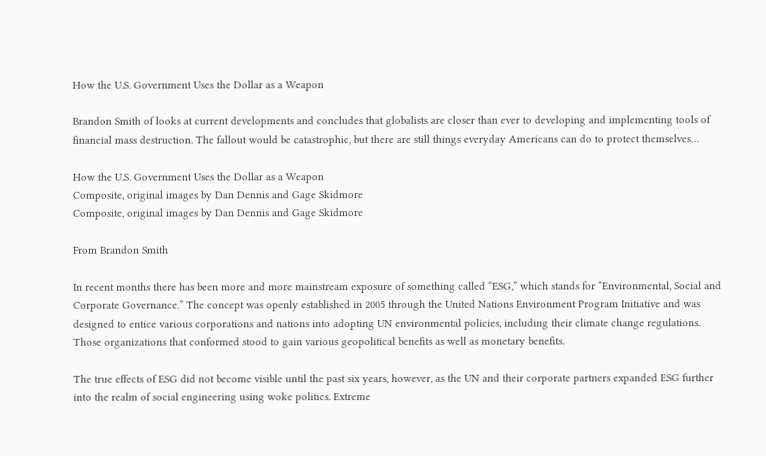How the U.S. Government Uses the Dollar as a Weapon

Brandon Smith of looks at current developments and concludes that globalists are closer than ever to developing and implementing tools of financial mass destruction. The fallout would be catastrophic, but there are still things everyday Americans can do to protect themselves…

How the U.S. Government Uses the Dollar as a Weapon
Composite, original images by Dan Dennis and Gage Skidmore
Composite, original images by Dan Dennis and Gage Skidmore

From Brandon Smith

In recent months there has been more and more mainstream exposure of something called “ESG,” which stands for “Environmental, Social and Corporate Governance.” The concept was openly established in 2005 through the United Nations Environment Program Initiative and was designed to entice various corporations and nations into adopting UN environmental policies, including their climate change regulations. Those organizations that conformed stood to gain various geopolitical benefits as well as monetary benefits.

The true effects of ESG did not become visible until the past six years, however, as the UN and their corporate partners expanded ESG further into the realm of social engineering using woke politics. Extreme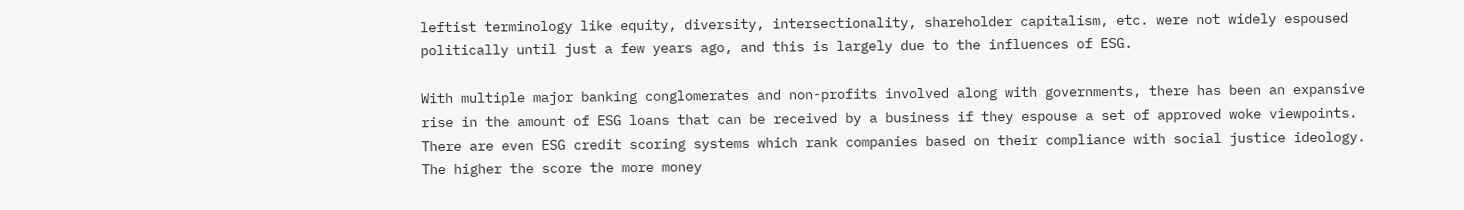leftist terminology like equity, diversity, intersectionality, shareholder capitalism, etc. were not widely espoused politically until just a few years ago, and this is largely due to the influences of ESG.

With multiple major banking conglomerates and non-profits involved along with governments, there has been an expansive rise in the amount of ESG loans that can be received by a business if they espouse a set of approved woke viewpoints. There are even ESG credit scoring systems which rank companies based on their compliance with social justice ideology. The higher the score the more money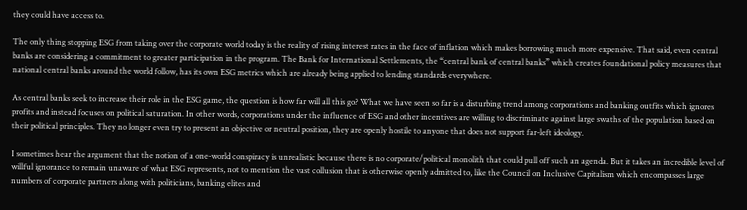they could have access to.

The only thing stopping ESG from taking over the corporate world today is the reality of rising interest rates in the face of inflation which makes borrowing much more expensive. That said, even central banks are considering a commitment to greater participation in the program. The Bank for International Settlements, the “central bank of central banks” which creates foundational policy measures that national central banks around the world follow, has its own ESG metrics which are already being applied to lending standards everywhere.

As central banks seek to increase their role in the ESG game, the question is how far will all this go? What we have seen so far is a disturbing trend among corporations and banking outfits which ignores profits and instead focuses on political saturation. In other words, corporations under the influence of ESG and other incentives are willing to discriminate against large swaths of the population based on their political principles. They no longer even try to present an objective or neutral position, they are openly hostile to anyone that does not support far-left ideology.

I sometimes hear the argument that the notion of a one-world conspiracy is unrealistic because there is no corporate/political monolith that could pull off such an agenda. But it takes an incredible level of willful ignorance to remain unaware of what ESG represents, not to mention the vast collusion that is otherwise openly admitted to, like the Council on Inclusive Capitalism which encompasses large numbers of corporate partners along with politicians, banking elites and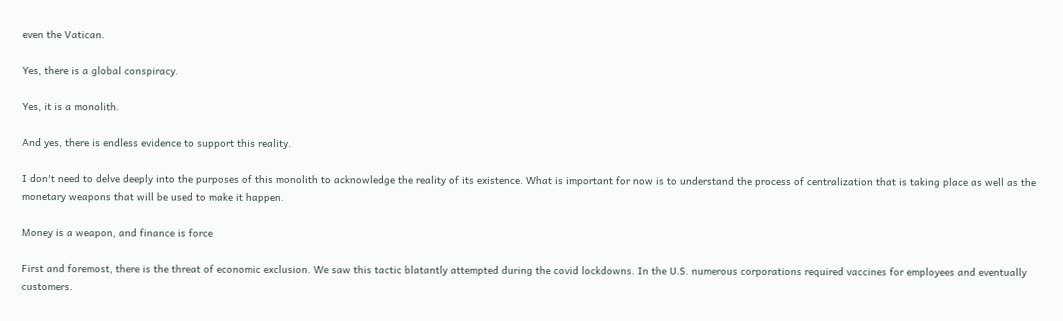even the Vatican.

Yes, there is a global conspiracy.

Yes, it is a monolith.

And yes, there is endless evidence to support this reality.

I don't need to delve deeply into the purposes of this monolith to acknowledge the reality of its existence. What is important for now is to understand the process of centralization that is taking place as well as the monetary weapons that will be used to make it happen.

Money is a weapon, and finance is force

First and foremost, there is the threat of economic exclusion. We saw this tactic blatantly attempted during the covid lockdowns. In the U.S. numerous corporations required vaccines for employees and eventually customers.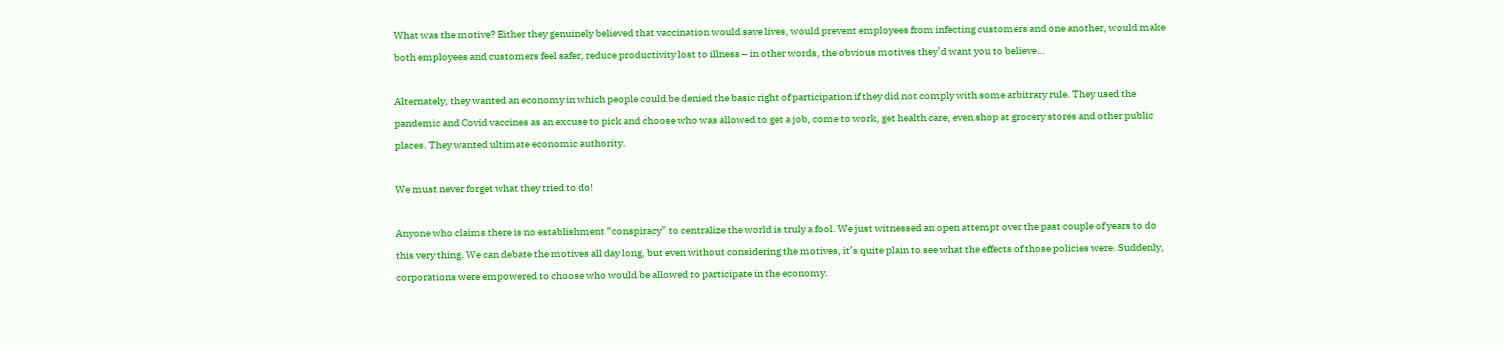What was the motive? Either they genuinely believed that vaccination would save lives, would prevent employees from infecting customers and one another, would make both employees and customers feel safer, reduce productivity lost to illness – in other words, the obvious motives they’d want you to believe…

Alternately, they wanted an economy in which people could be denied the basic right of participation if they did not comply with some arbitrary rule. They used the pandemic and Covid vaccines as an excuse to pick and choose who was allowed to get a job, come to work, get health care, even shop at grocery stores and other public places. They wanted ultimate economic authority.

We must never forget what they tried to do!

Anyone who claims there is no establishment “conspiracy” to centralize the world is truly a fool. We just witnessed an open attempt over the past couple of years to do this very thing. We can debate the motives all day long, but even without considering the motives, it’s quite plain to see what the effects of those policies were. Suddenly, corporations were empowered to choose who would be allowed to participate in the economy.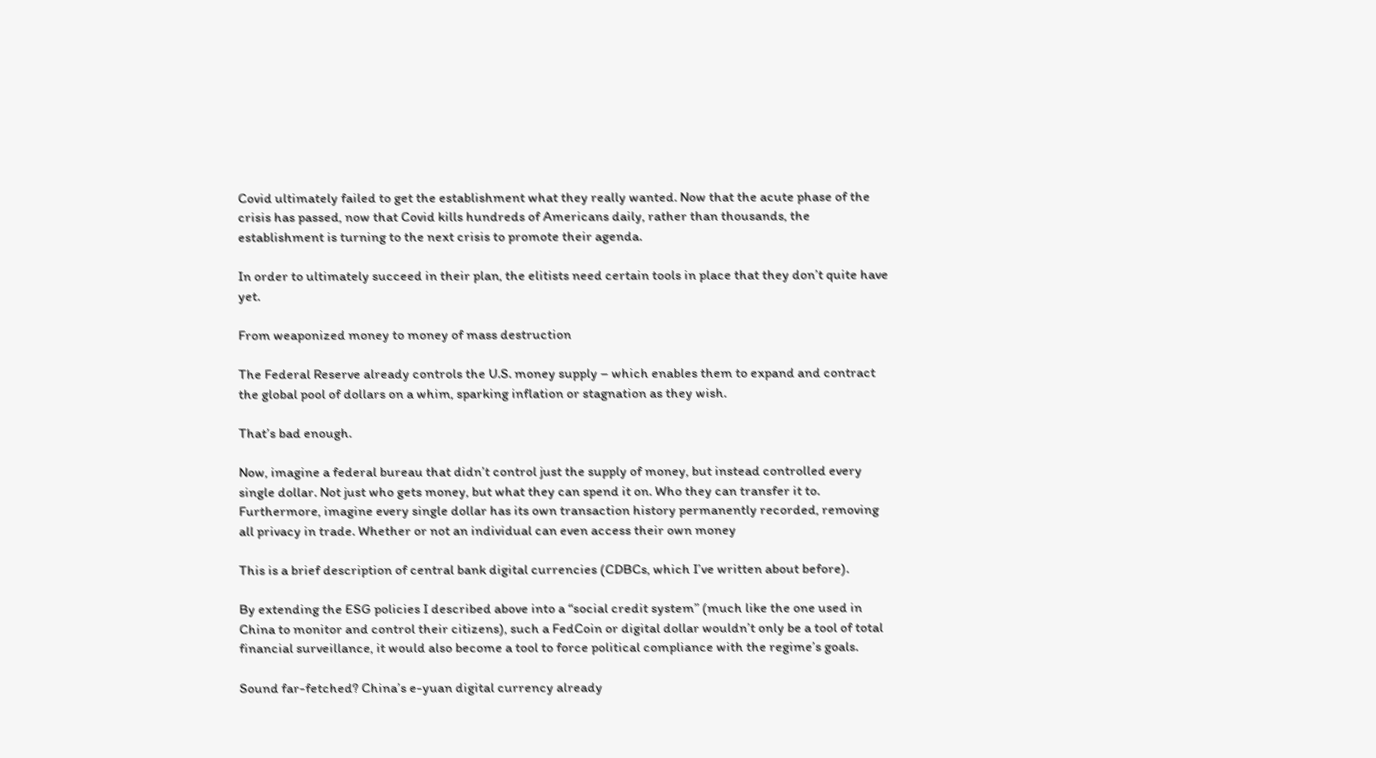Covid ultimately failed to get the establishment what they really wanted. Now that the acute phase of the crisis has passed, now that Covid kills hundreds of Americans daily, rather than thousands, the establishment is turning to the next crisis to promote their agenda.

In order to ultimately succeed in their plan, the elitists need certain tools in place that they don’t quite have yet.

From weaponized money to money of mass destruction

The Federal Reserve already controls the U.S. money supply – which enables them to expand and contract the global pool of dollars on a whim, sparking inflation or stagnation as they wish.

That’s bad enough.

Now, imagine a federal bureau that didn’t control just the supply of money, but instead controlled every single dollar. Not just who gets money, but what they can spend it on. Who they can transfer it to. Furthermore, imagine every single dollar has its own transaction history permanently recorded, removing all privacy in trade. Whether or not an individual can even access their own money

This is a brief description of central bank digital currencies (CDBCs, which I’ve written about before).

By extending the ESG policies I described above into a “social credit system” (much like the one used in China to monitor and control their citizens), such a FedCoin or digital dollar wouldn’t only be a tool of total financial surveillance, it would also become a tool to force political compliance with the regime’s goals.

Sound far-fetched? China’s e-yuan digital currency already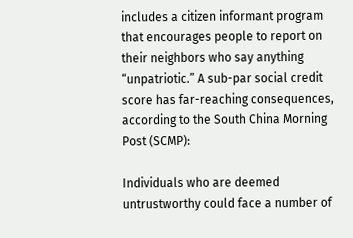includes a citizen informant program that encourages people to report on their neighbors who say anything “unpatriotic.” A sub-par social credit score has far-reaching consequences, according to the South China Morning Post (SCMP):

Individuals who are deemed untrustworthy could face a number of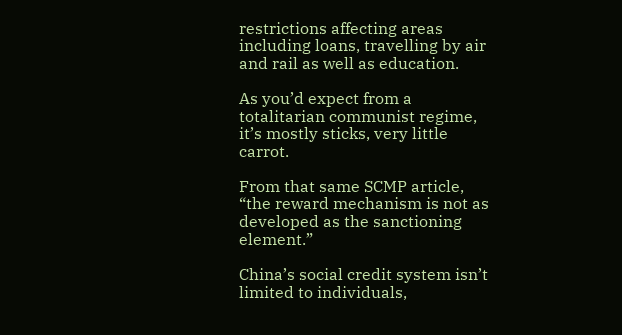restrictions affecting areas including loans, travelling by air and rail as well as education.

As you’d expect from a totalitarian communist regime, it’s mostly sticks, very little carrot.

From that same SCMP article, “the reward mechanism is not as developed as the sanctioning element.”

China’s social credit system isn’t limited to individuals,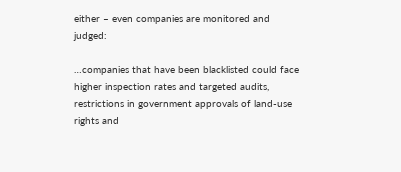either – even companies are monitored and judged:

…companies that have been blacklisted could face higher inspection rates and targeted audits, restrictions in government approvals of land-use rights and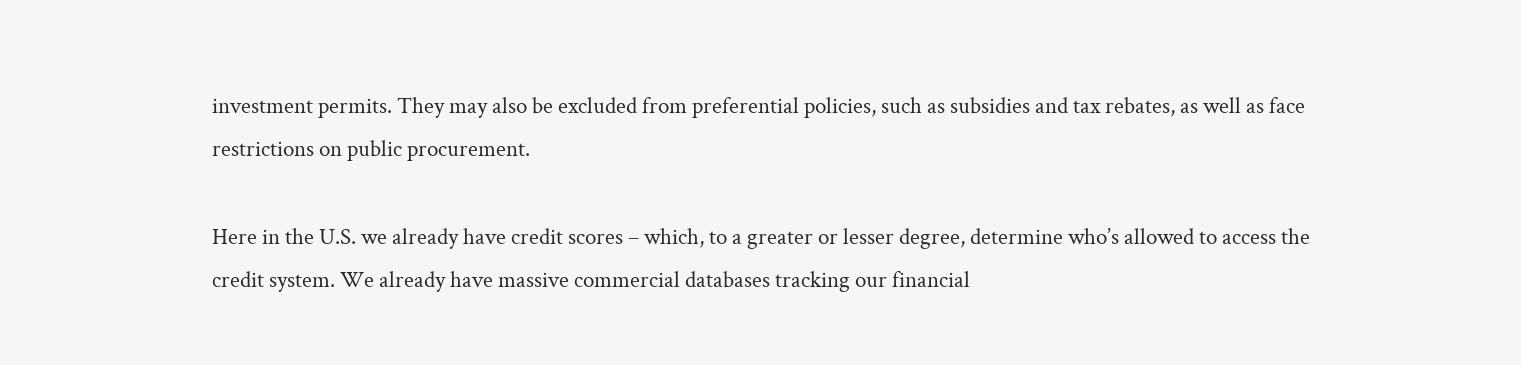investment permits. They may also be excluded from preferential policies, such as subsidies and tax rebates, as well as face restrictions on public procurement.

Here in the U.S. we already have credit scores – which, to a greater or lesser degree, determine who’s allowed to access the credit system. We already have massive commercial databases tracking our financial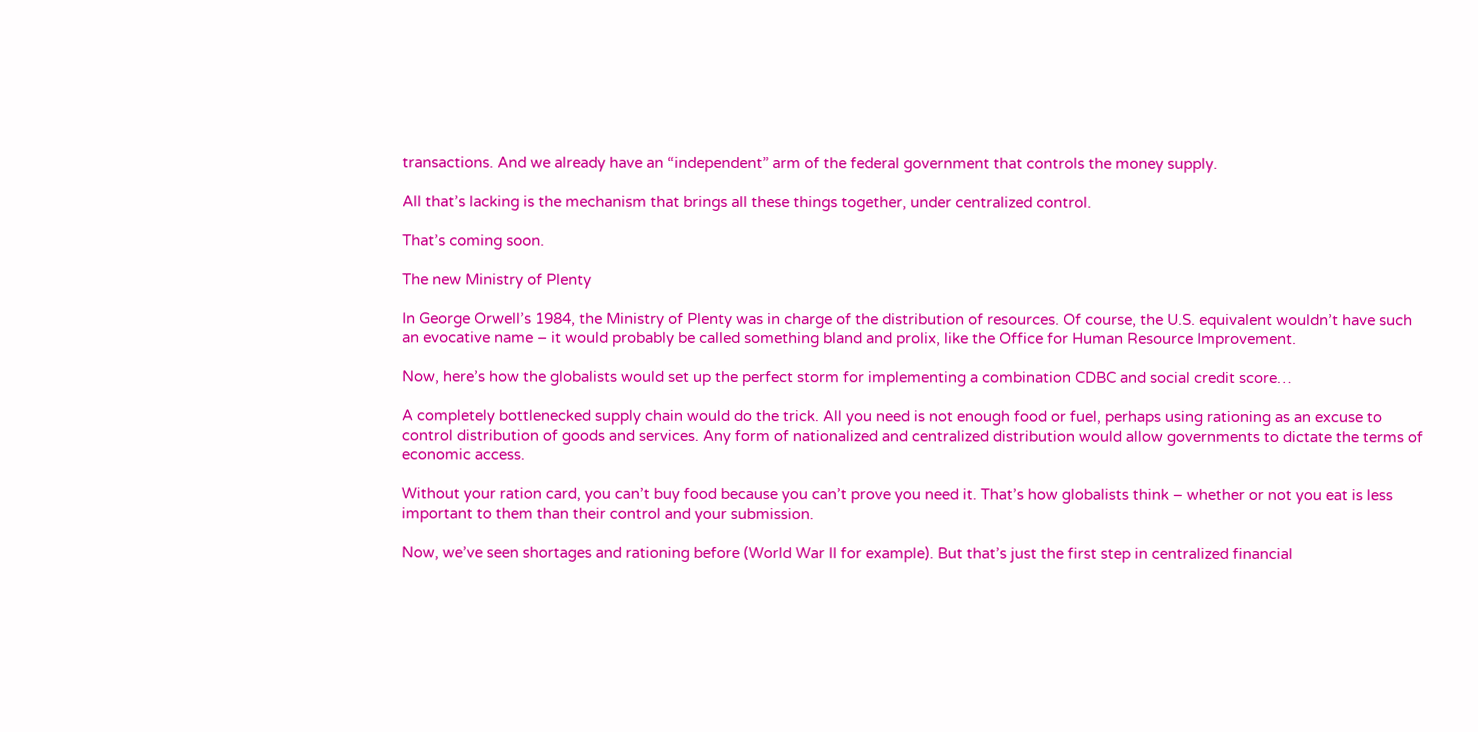transactions. And we already have an “independent” arm of the federal government that controls the money supply.

All that’s lacking is the mechanism that brings all these things together, under centralized control.

That’s coming soon.

The new Ministry of Plenty

In George Orwell’s 1984, the Ministry of Plenty was in charge of the distribution of resources. Of course, the U.S. equivalent wouldn’t have such an evocative name – it would probably be called something bland and prolix, like the Office for Human Resource Improvement.

Now, here’s how the globalists would set up the perfect storm for implementing a combination CDBC and social credit score…

A completely bottlenecked supply chain would do the trick. All you need is not enough food or fuel, perhaps using rationing as an excuse to control distribution of goods and services. Any form of nationalized and centralized distribution would allow governments to dictate the terms of economic access.

Without your ration card, you can’t buy food because you can’t prove you need it. That’s how globalists think – whether or not you eat is less important to them than their control and your submission.

Now, we’ve seen shortages and rationing before (World War II for example). But that’s just the first step in centralized financial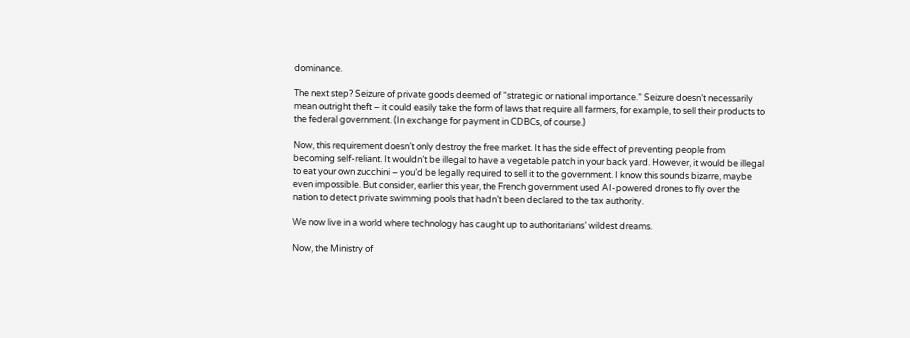dominance.

The next step? Seizure of private goods deemed of “strategic or national importance.” Seizure doesn’t necessarily mean outright theft – it could easily take the form of laws that require all farmers, for example, to sell their products to the federal government. (In exchange for payment in CDBCs, of course.)

Now, this requirement doesn’t only destroy the free market. It has the side effect of preventing people from becoming self-reliant. It wouldn’t be illegal to have a vegetable patch in your back yard. However, it would be illegal to eat your own zucchini – you’d be legally required to sell it to the government. I know this sounds bizarre, maybe even impossible. But consider, earlier this year, the French government used AI-powered drones to fly over the nation to detect private swimming pools that hadn’t been declared to the tax authority.

We now live in a world where technology has caught up to authoritarians’ wildest dreams.

Now, the Ministry of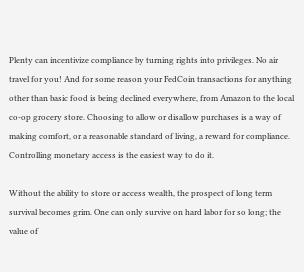Plenty can incentivize compliance by turning rights into privileges. No air travel for you! And for some reason your FedCoin transactions for anything other than basic food is being declined everywhere, from Amazon to the local co-op grocery store. Choosing to allow or disallow purchases is a way of making comfort, or a reasonable standard of living, a reward for compliance. Controlling monetary access is the easiest way to do it.

Without the ability to store or access wealth, the prospect of long term survival becomes grim. One can only survive on hard labor for so long; the value of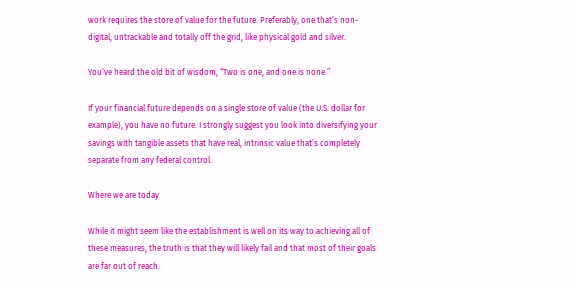work requires the store of value for the future. Preferably, one that’s non-digital, untrackable and totally off the grid, like physical gold and silver.

You’ve heard the old bit of wisdom, “Two is one, and one is none.”

If your financial future depends on a single store of value (the U.S. dollar for example), you have no future. I strongly suggest you look into diversifying your savings with tangible assets that have real, intrinsic value that’s completely separate from any federal control.

Where we are today

While it might seem like the establishment is well on its way to achieving all of these measures, the truth is that they will likely fail and that most of their goals are far out of reach.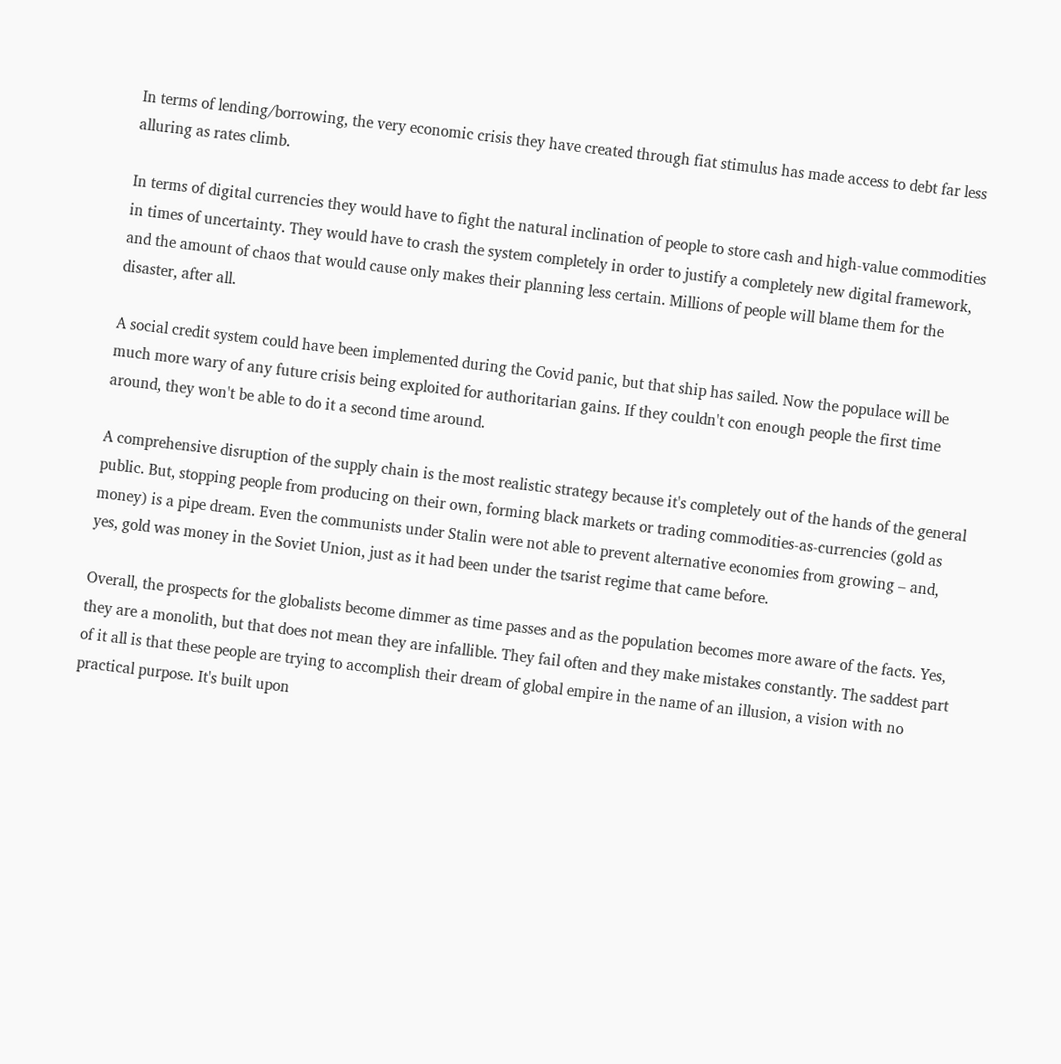In terms of lending/borrowing, the very economic crisis they have created through fiat stimulus has made access to debt far less alluring as rates climb.

In terms of digital currencies they would have to fight the natural inclination of people to store cash and high-value commodities in times of uncertainty. They would have to crash the system completely in order to justify a completely new digital framework, and the amount of chaos that would cause only makes their planning less certain. Millions of people will blame them for the disaster, after all.

A social credit system could have been implemented during the Covid panic, but that ship has sailed. Now the populace will be much more wary of any future crisis being exploited for authoritarian gains. If they couldn't con enough people the first time around, they won't be able to do it a second time around.

A comprehensive disruption of the supply chain is the most realistic strategy because it's completely out of the hands of the general public. But, stopping people from producing on their own, forming black markets or trading commodities-as-currencies (gold as money) is a pipe dream. Even the communists under Stalin were not able to prevent alternative economies from growing – and, yes, gold was money in the Soviet Union, just as it had been under the tsarist regime that came before.

Overall, the prospects for the globalists become dimmer as time passes and as the population becomes more aware of the facts. Yes, they are a monolith, but that does not mean they are infallible. They fail often and they make mistakes constantly. The saddest part of it all is that these people are trying to accomplish their dream of global empire in the name of an illusion, a vision with no practical purpose. It's built upon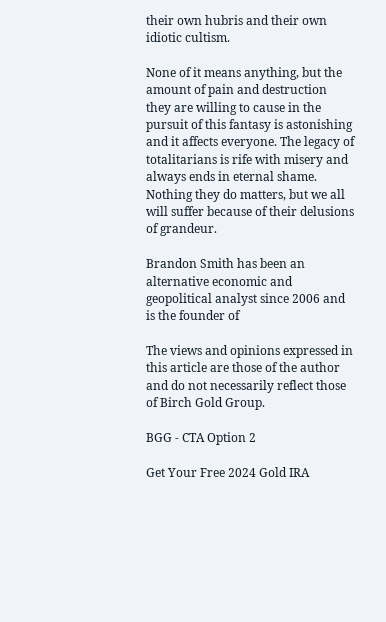their own hubris and their own idiotic cultism.

None of it means anything, but the amount of pain and destruction they are willing to cause in the pursuit of this fantasy is astonishing and it affects everyone. The legacy of totalitarians is rife with misery and always ends in eternal shame. Nothing they do matters, but we all will suffer because of their delusions of grandeur.

Brandon Smith has been an alternative economic and geopolitical analyst since 2006 and is the founder of

The views and opinions expressed in this article are those of the author and do not necessarily reflect those of Birch Gold Group.

BGG - CTA Option 2

Get Your Free 2024 Gold IRA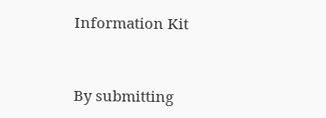Information Kit


By submitting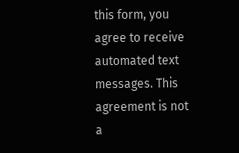this form, you agree to receive automated text messages. This agreement is not a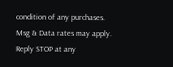condition of any purchases. Msg & Data rates may apply. Reply STOP at any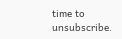time to unsubscribe.